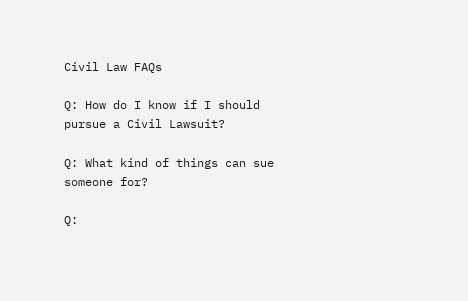Civil Law FAQs

Q: How do I know if I should pursue a Civil Lawsuit?

Q: What kind of things can sue someone for?

Q: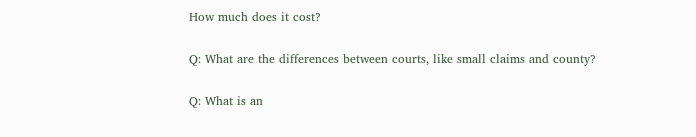How much does it cost?

Q: What are the differences between courts, like small claims and county?

Q: What is an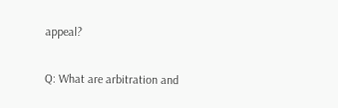appeal?

Q: What are arbitration and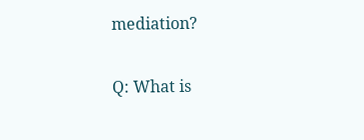mediation?

Q: What is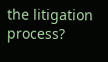the litigation process?